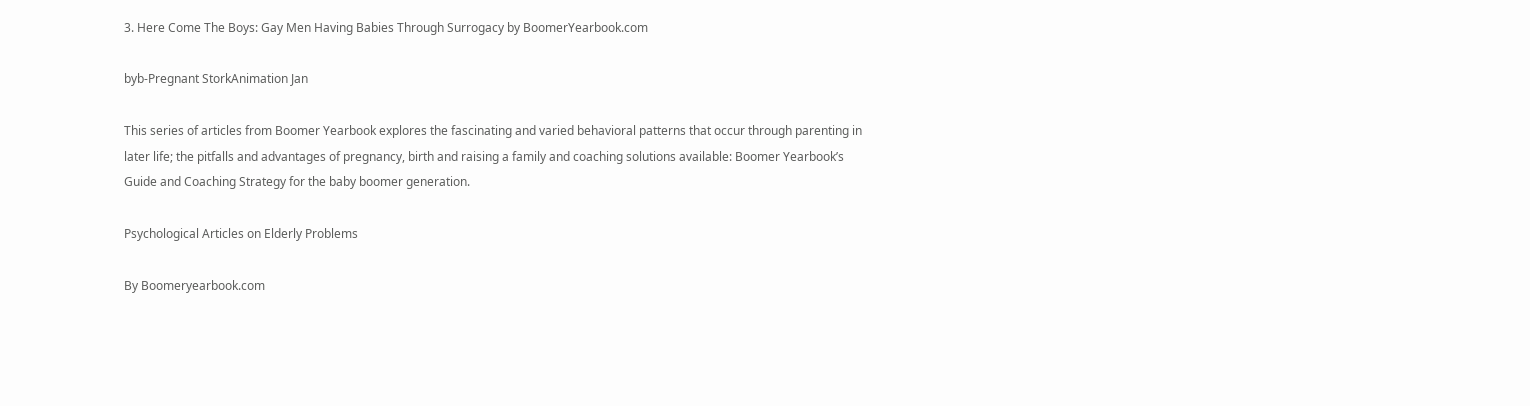3. Here Come The Boys: Gay Men Having Babies Through Surrogacy by BoomerYearbook.com

byb-Pregnant StorkAnimation Jan

This series of articles from Boomer Yearbook explores the fascinating and varied behavioral patterns that occur through parenting in later life; the pitfalls and advantages of pregnancy, birth and raising a family and coaching solutions available: Boomer Yearbook’s Guide and Coaching Strategy for the baby boomer generation.

Psychological Articles on Elderly Problems

By Boomeryearbook.com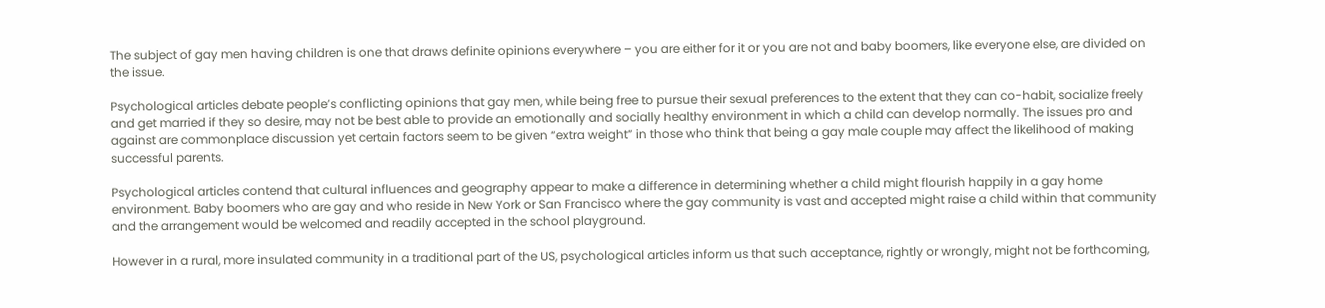The subject of gay men having children is one that draws definite opinions everywhere – you are either for it or you are not and baby boomers, like everyone else, are divided on the issue.

Psychological articles debate people’s conflicting opinions that gay men, while being free to pursue their sexual preferences to the extent that they can co-habit, socialize freely and get married if they so desire, may not be best able to provide an emotionally and socially healthy environment in which a child can develop normally. The issues pro and against are commonplace discussion yet certain factors seem to be given “extra weight” in those who think that being a gay male couple may affect the likelihood of making successful parents.

Psychological articles contend that cultural influences and geography appear to make a difference in determining whether a child might flourish happily in a gay home environment. Baby boomers who are gay and who reside in New York or San Francisco where the gay community is vast and accepted might raise a child within that community and the arrangement would be welcomed and readily accepted in the school playground.

However in a rural, more insulated community in a traditional part of the US, psychological articles inform us that such acceptance, rightly or wrongly, might not be forthcoming,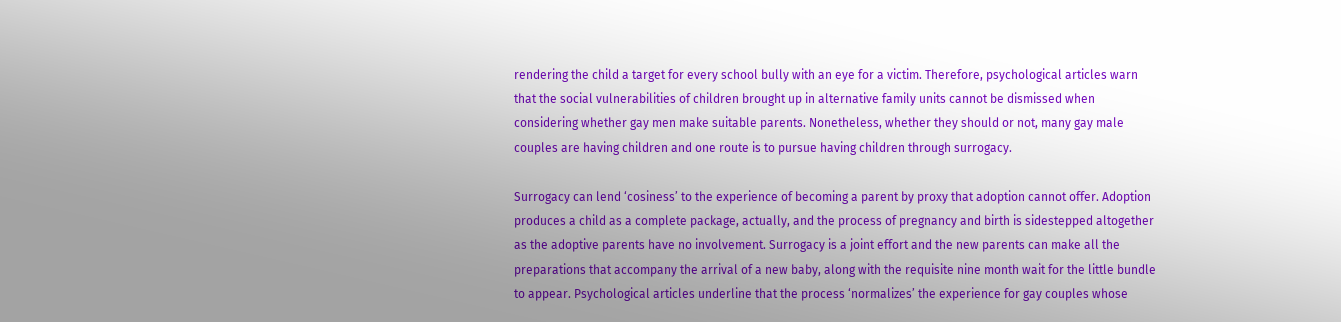rendering the child a target for every school bully with an eye for a victim. Therefore, psychological articles warn that the social vulnerabilities of children brought up in alternative family units cannot be dismissed when considering whether gay men make suitable parents. Nonetheless, whether they should or not, many gay male couples are having children and one route is to pursue having children through surrogacy.

Surrogacy can lend ‘cosiness’ to the experience of becoming a parent by proxy that adoption cannot offer. Adoption produces a child as a complete package, actually, and the process of pregnancy and birth is sidestepped altogether as the adoptive parents have no involvement. Surrogacy is a joint effort and the new parents can make all the preparations that accompany the arrival of a new baby, along with the requisite nine month wait for the little bundle to appear. Psychological articles underline that the process ‘normalizes’ the experience for gay couples whose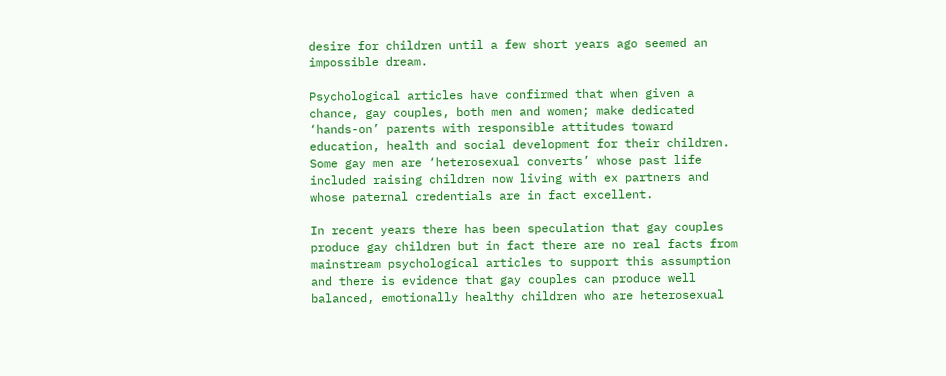desire for children until a few short years ago seemed an impossible dream.

Psychological articles have confirmed that when given a chance, gay couples, both men and women; make dedicated ‘hands-on’ parents with responsible attitudes toward education, health and social development for their children. Some gay men are ‘heterosexual converts’ whose past life included raising children now living with ex partners and whose paternal credentials are in fact excellent.

In recent years there has been speculation that gay couples produce gay children but in fact there are no real facts from mainstream psychological articles to support this assumption and there is evidence that gay couples can produce well balanced, emotionally healthy children who are heterosexual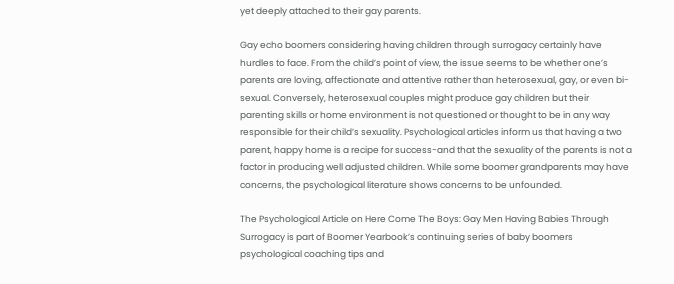yet deeply attached to their gay parents.

Gay echo boomers considering having children through surrogacy certainly have hurdles to face. From the child’s point of view, the issue seems to be whether one’s parents are loving, affectionate and attentive rather than heterosexual, gay, or even bi-sexual. Conversely, heterosexual couples might produce gay children but their parenting skills or home environment is not questioned or thought to be in any way responsible for their child’s sexuality. Psychological articles inform us that having a two parent, happy home is a recipe for success-and that the sexuality of the parents is not a factor in producing well adjusted children. While some boomer grandparents may have concerns, the psychological literature shows concerns to be unfounded.

The Psychological Article on Here Come The Boys: Gay Men Having Babies Through Surrogacy is part of Boomer Yearbook’s continuing series of baby boomers psychological coaching tips and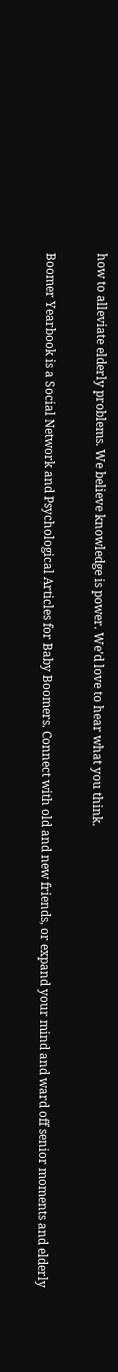how to alleviate elderly problems. We believe knowledge is power. We’d love to hear what you think.

Boomer Yearbook is a Social Network and Psychological Articles for Baby Boomers. Connect with old and new friends, or expand your mind and ward off senior moments and elderly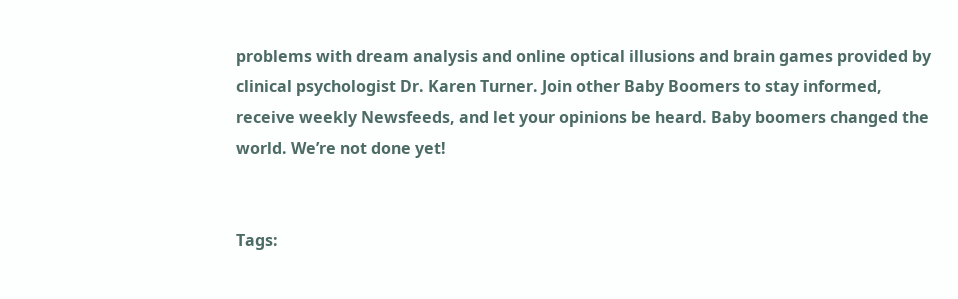problems with dream analysis and online optical illusions and brain games provided by clinical psychologist Dr. Karen Turner. Join other Baby Boomers to stay informed, receive weekly Newsfeeds, and let your opinions be heard. Baby boomers changed the world. We’re not done yet!


Tags: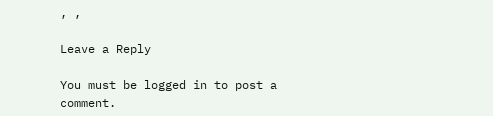, ,

Leave a Reply

You must be logged in to post a comment.